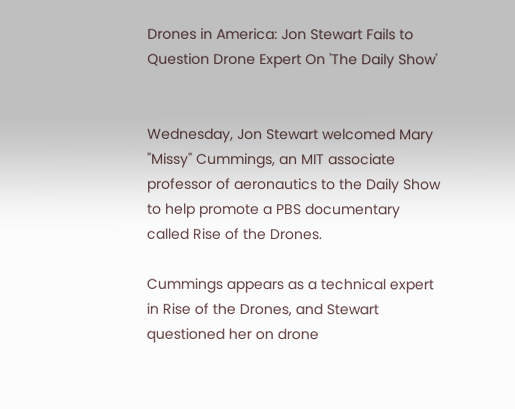Drones in America: Jon Stewart Fails to Question Drone Expert On 'The Daily Show'


Wednesday, Jon Stewart welcomed Mary "Missy" Cummings, an MIT associate professor of aeronautics to the Daily Show to help promote a PBS documentary called Rise of the Drones.

Cummings appears as a technical expert in Rise of the Drones, and Stewart questioned her on drone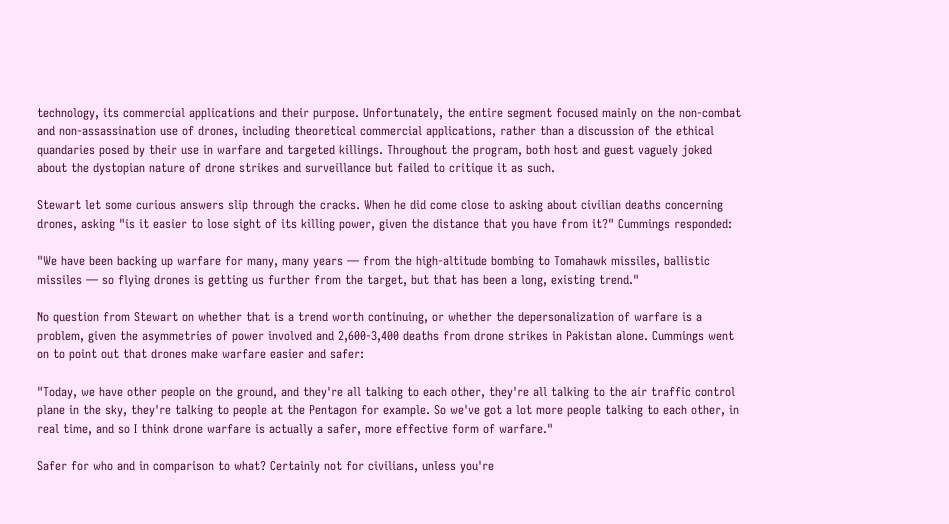technology, its commercial applications and their purpose. Unfortunately, the entire segment focused mainly on the non-combat and non-assassination use of drones, including theoretical commercial applications, rather than a discussion of the ethical quandaries posed by their use in warfare and targeted killings. Throughout the program, both host and guest vaguely joked about the dystopian nature of drone strikes and surveillance but failed to critique it as such.

Stewart let some curious answers slip through the cracks. When he did come close to asking about civilian deaths concerning drones, asking "is it easier to lose sight of its killing power, given the distance that you have from it?" Cummings responded:

"We have been backing up warfare for many, many years — from the high-altitude bombing to Tomahawk missiles, ballistic missiles — so flying drones is getting us further from the target, but that has been a long, existing trend."

No question from Stewart on whether that is a trend worth continuing, or whether the depersonalization of warfare is a problem, given the asymmetries of power involved and 2,600-3,400 deaths from drone strikes in Pakistan alone. Cummings went on to point out that drones make warfare easier and safer:

"Today, we have other people on the ground, and they're all talking to each other, they're all talking to the air traffic control plane in the sky, they're talking to people at the Pentagon for example. So we've got a lot more people talking to each other, in real time, and so I think drone warfare is actually a safer, more effective form of warfare."

Safer for who and in comparison to what? Certainly not for civilians, unless you're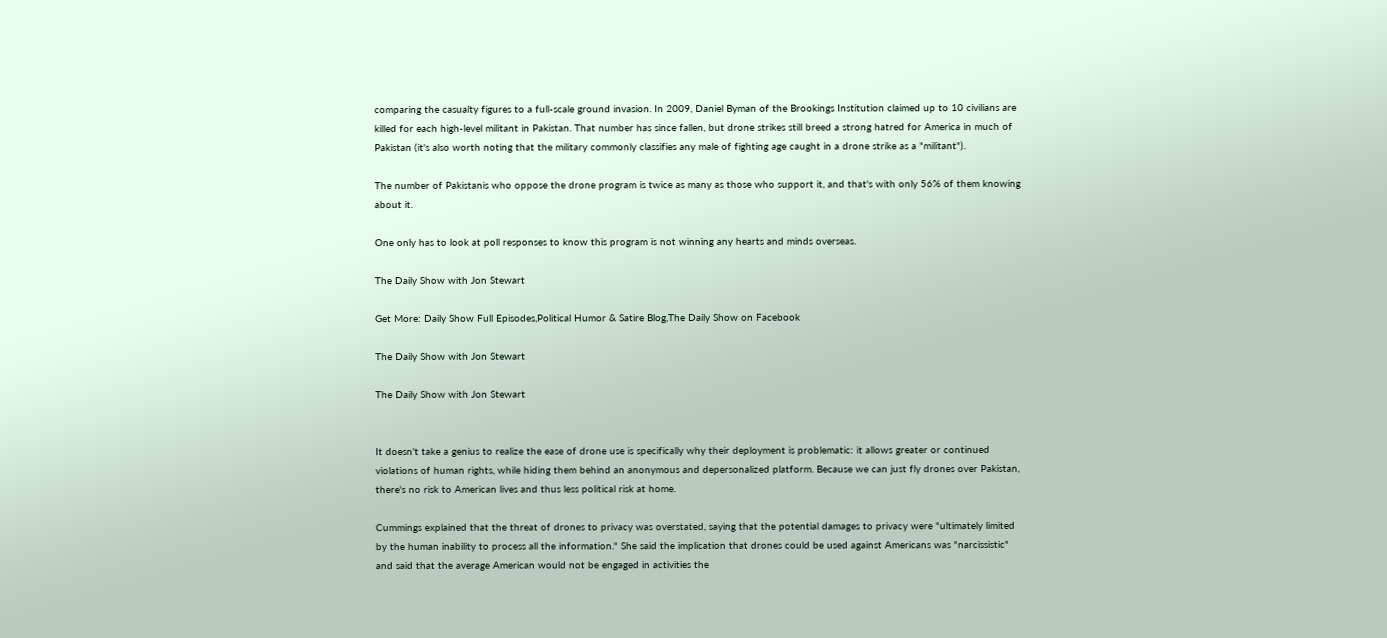comparing the casualty figures to a full-scale ground invasion. In 2009, Daniel Byman of the Brookings Institution claimed up to 10 civilians are killed for each high-level militant in Pakistan. That number has since fallen, but drone strikes still breed a strong hatred for America in much of Pakistan (it's also worth noting that the military commonly classifies any male of fighting age caught in a drone strike as a "militant").

The number of Pakistanis who oppose the drone program is twice as many as those who support it, and that's with only 56% of them knowing about it.

One only has to look at poll responses to know this program is not winning any hearts and minds overseas.

The Daily Show with Jon Stewart

Get More: Daily Show Full Episodes,Political Humor & Satire Blog,The Daily Show on Facebook

The Daily Show with Jon Stewart

The Daily Show with Jon Stewart


It doesn't take a genius to realize the ease of drone use is specifically why their deployment is problematic: it allows greater or continued violations of human rights, while hiding them behind an anonymous and depersonalized platform. Because we can just fly drones over Pakistan, there's no risk to American lives and thus less political risk at home.

Cummings explained that the threat of drones to privacy was overstated, saying that the potential damages to privacy were "ultimately limited by the human inability to process all the information." She said the implication that drones could be used against Americans was "narcissistic" and said that the average American would not be engaged in activities the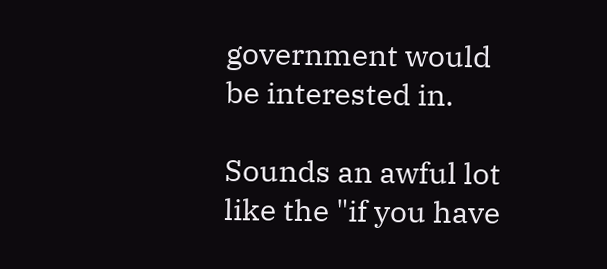government would be interested in.

Sounds an awful lot like the "if you have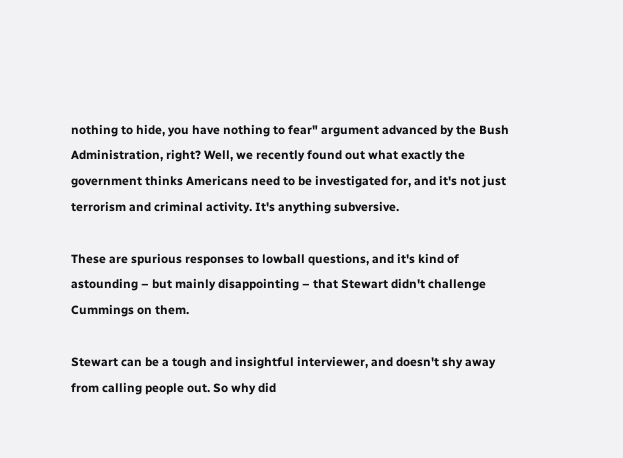nothing to hide, you have nothing to fear" argument advanced by the Bush Administration, right? Well, we recently found out what exactly the government thinks Americans need to be investigated for, and it's not just terrorism and criminal activity. It's anything subversive.

These are spurious responses to lowball questions, and it's kind of astounding – but mainly disappointing – that Stewart didn't challenge Cummings on them.

Stewart can be a tough and insightful interviewer, and doesn't shy away from calling people out. So why did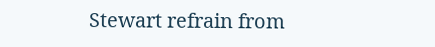Stewart refrain from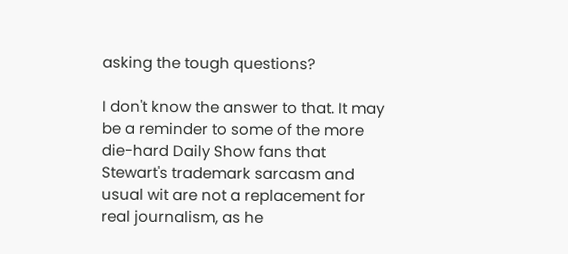asking the tough questions?

I don't know the answer to that. It may be a reminder to some of the more die-hard Daily Show fans that Stewart's trademark sarcasm and usual wit are not a replacement for real journalism, as he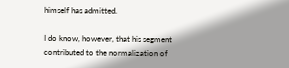himself has admitted.

I do know, however, that his segment contributed to the normalization of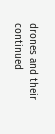drones and their continued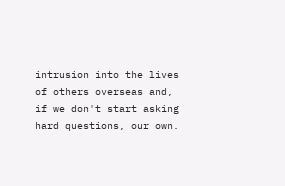intrusion into the lives of others overseas and, if we don't start asking hard questions, our own.